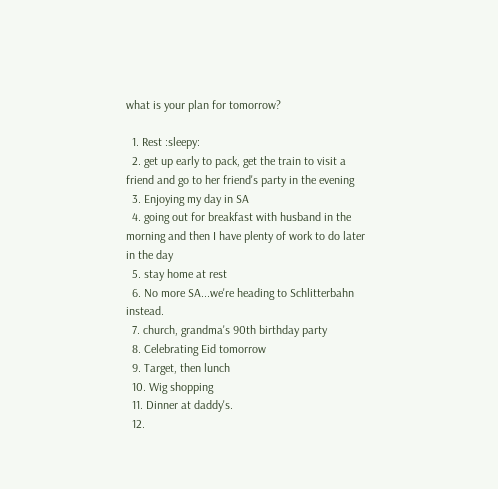what is your plan for tomorrow?

  1. Rest :sleepy:
  2. get up early to pack, get the train to visit a friend and go to her friend's party in the evening
  3. Enjoying my day in SA
  4. going out for breakfast with husband in the morning and then I have plenty of work to do later in the day
  5. stay home at rest
  6. No more SA...we're heading to Schlitterbahn instead.
  7. church, grandma's 90th birthday party
  8. Celebrating Eid tomorrow
  9. Target, then lunch
  10. Wig shopping
  11. Dinner at daddy's.
  12.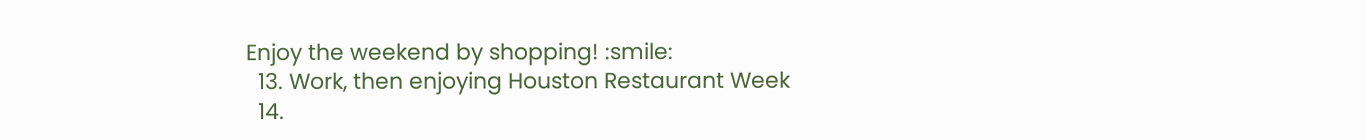Enjoy the weekend by shopping! :smile:
  13. Work, then enjoying Houston Restaurant Week
  14.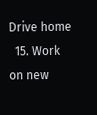Drive home
  15. Work on new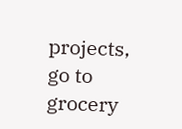projects, go to grocery